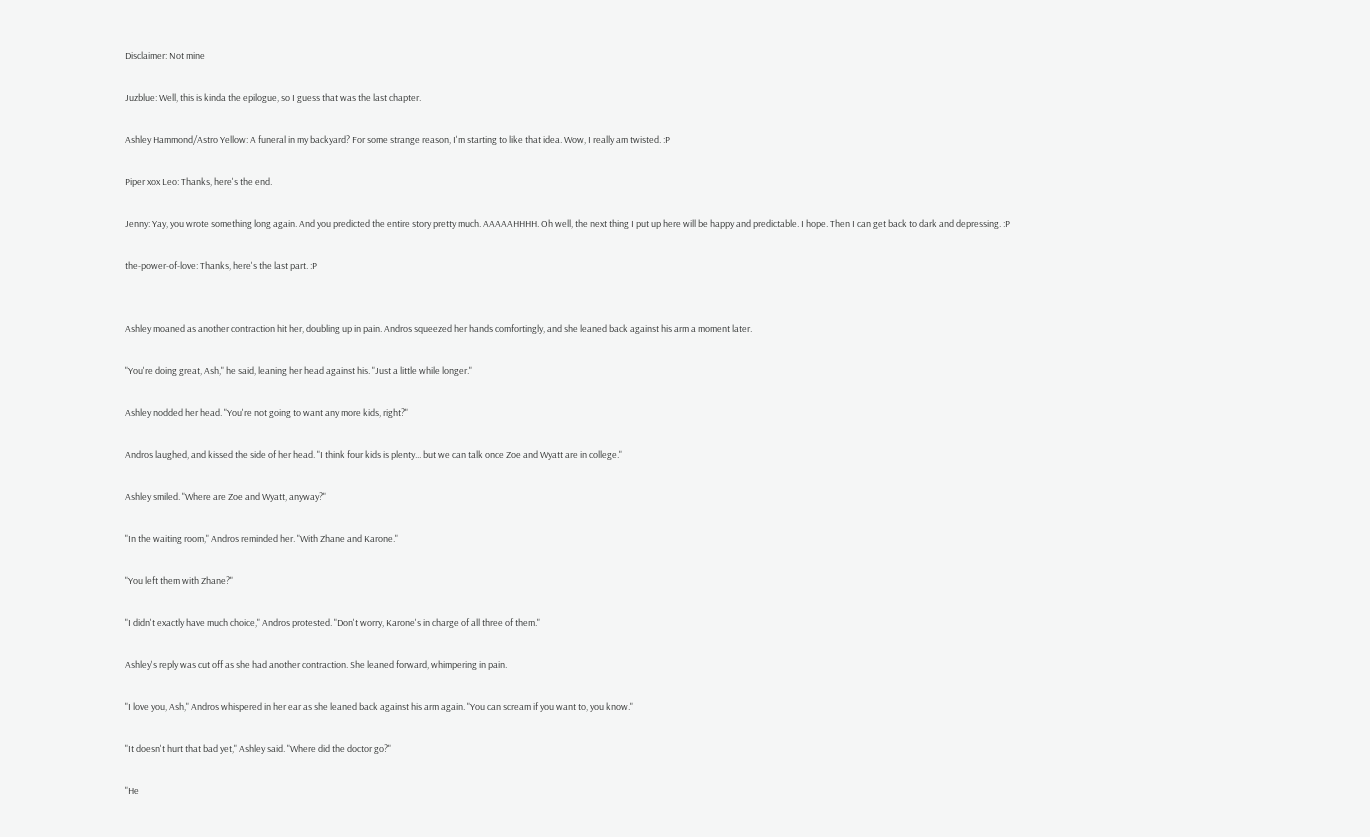Disclaimer: Not mine

Juzblue: Well, this is kinda the epilogue, so I guess that was the last chapter.

Ashley Hammond/Astro Yellow: A funeral in my backyard? For some strange reason, I'm starting to like that idea. Wow, I really am twisted. :P

Piper xox Leo: Thanks, here's the end.

Jenny: Yay, you wrote something long again. And you predicted the entire story pretty much. AAAAAHHHH. Oh well, the next thing I put up here will be happy and predictable. I hope. Then I can get back to dark and depressing. :P

the-power-of-love: Thanks, here's the last part. :P


Ashley moaned as another contraction hit her, doubling up in pain. Andros squeezed her hands comfortingly, and she leaned back against his arm a moment later.

"You're doing great, Ash," he said, leaning her head against his. "Just a little while longer."

Ashley nodded her head. "You're not going to want any more kids, right?"

Andros laughed, and kissed the side of her head. "I think four kids is plenty... but we can talk once Zoe and Wyatt are in college."

Ashley smiled. "Where are Zoe and Wyatt, anyway?"

"In the waiting room," Andros reminded her. "With Zhane and Karone."

"You left them with Zhane?"

"I didn't exactly have much choice," Andros protested. "Don't worry, Karone's in charge of all three of them."

Ashley's reply was cut off as she had another contraction. She leaned forward, whimpering in pain.

"I love you, Ash," Andros whispered in her ear as she leaned back against his arm again. "You can scream if you want to, you know."

"It doesn't hurt that bad yet," Ashley said. "Where did the doctor go?"

"He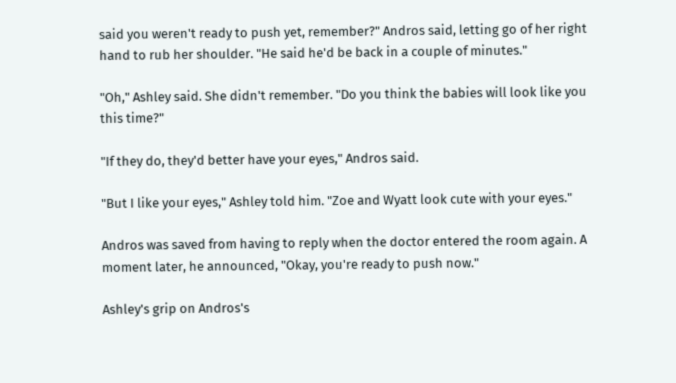said you weren't ready to push yet, remember?" Andros said, letting go of her right hand to rub her shoulder. "He said he'd be back in a couple of minutes."

"Oh," Ashley said. She didn't remember. "Do you think the babies will look like you this time?"

"If they do, they'd better have your eyes," Andros said.

"But I like your eyes," Ashley told him. "Zoe and Wyatt look cute with your eyes."

Andros was saved from having to reply when the doctor entered the room again. A moment later, he announced, "Okay, you're ready to push now."

Ashley's grip on Andros's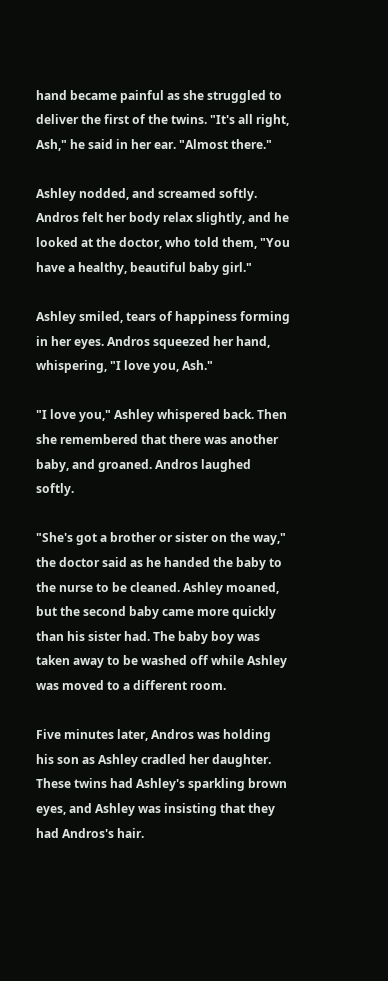hand became painful as she struggled to deliver the first of the twins. "It's all right, Ash," he said in her ear. "Almost there."

Ashley nodded, and screamed softly. Andros felt her body relax slightly, and he looked at the doctor, who told them, "You have a healthy, beautiful baby girl."

Ashley smiled, tears of happiness forming in her eyes. Andros squeezed her hand, whispering, "I love you, Ash."

"I love you," Ashley whispered back. Then she remembered that there was another baby, and groaned. Andros laughed softly.

"She's got a brother or sister on the way," the doctor said as he handed the baby to the nurse to be cleaned. Ashley moaned, but the second baby came more quickly than his sister had. The baby boy was taken away to be washed off while Ashley was moved to a different room.

Five minutes later, Andros was holding his son as Ashley cradled her daughter. These twins had Ashley's sparkling brown eyes, and Ashley was insisting that they had Andros's hair.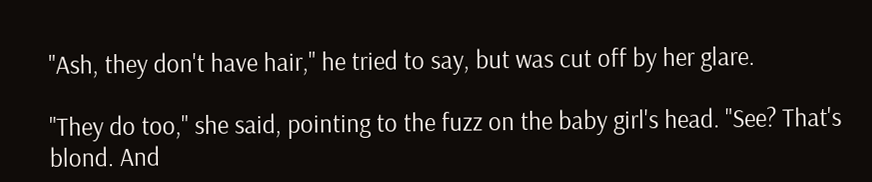"Ash, they don't have hair," he tried to say, but was cut off by her glare.

"They do too," she said, pointing to the fuzz on the baby girl's head. "See? That's blond. And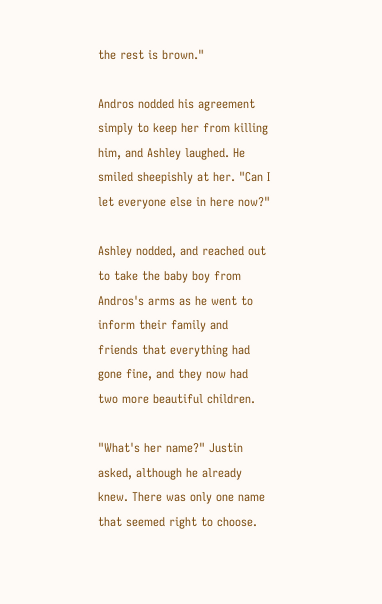the rest is brown."

Andros nodded his agreement simply to keep her from killing him, and Ashley laughed. He smiled sheepishly at her. "Can I let everyone else in here now?"

Ashley nodded, and reached out to take the baby boy from Andros's arms as he went to inform their family and friends that everything had gone fine, and they now had two more beautiful children.

"What's her name?" Justin asked, although he already knew. There was only one name that seemed right to choose.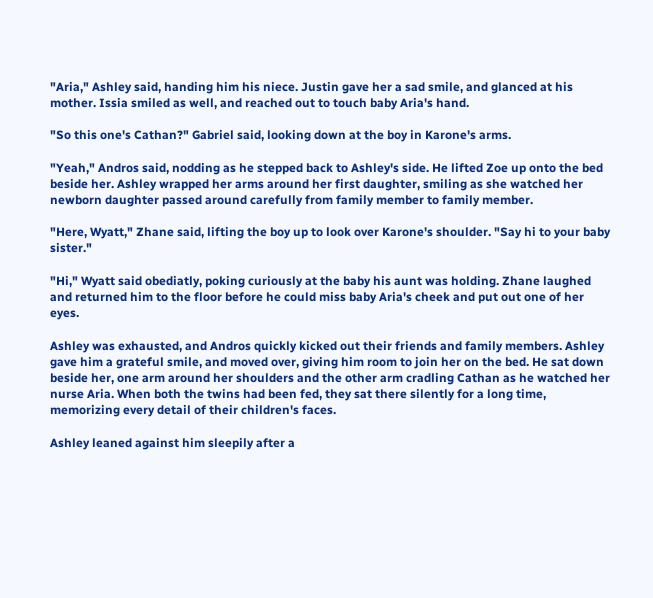"Aria," Ashley said, handing him his niece. Justin gave her a sad smile, and glanced at his mother. Issia smiled as well, and reached out to touch baby Aria's hand.

"So this one's Cathan?" Gabriel said, looking down at the boy in Karone's arms.

"Yeah," Andros said, nodding as he stepped back to Ashley's side. He lifted Zoe up onto the bed beside her. Ashley wrapped her arms around her first daughter, smiling as she watched her newborn daughter passed around carefully from family member to family member.

"Here, Wyatt," Zhane said, lifting the boy up to look over Karone's shoulder. "Say hi to your baby sister."

"Hi," Wyatt said obediatly, poking curiously at the baby his aunt was holding. Zhane laughed and returned him to the floor before he could miss baby Aria's cheek and put out one of her eyes.

Ashley was exhausted, and Andros quickly kicked out their friends and family members. Ashley gave him a grateful smile, and moved over, giving him room to join her on the bed. He sat down beside her, one arm around her shoulders and the other arm cradling Cathan as he watched her nurse Aria. When both the twins had been fed, they sat there silently for a long time, memorizing every detail of their children's faces.

Ashley leaned against him sleepily after a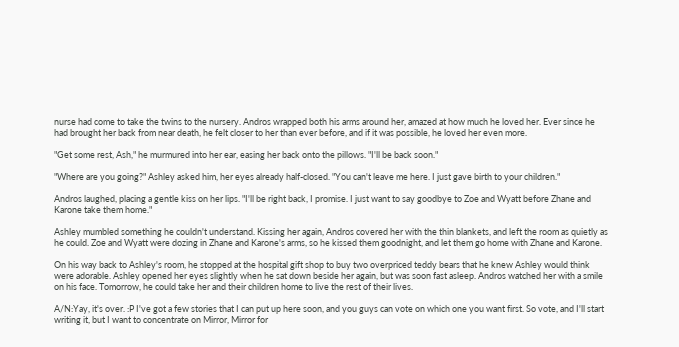nurse had come to take the twins to the nursery. Andros wrapped both his arms around her, amazed at how much he loved her. Ever since he had brought her back from near death, he felt closer to her than ever before, and if it was possible, he loved her even more.

"Get some rest, Ash," he murmured into her ear, easing her back onto the pillows. "I'll be back soon."

"Where are you going?" Ashley asked him, her eyes already half-closed. "You can't leave me here. I just gave birth to your children."

Andros laughed, placing a gentle kiss on her lips. "I'll be right back, I promise. I just want to say goodbye to Zoe and Wyatt before Zhane and Karone take them home."

Ashley mumbled something he couldn't understand. Kissing her again, Andros covered her with the thin blankets, and left the room as quietly as he could. Zoe and Wyatt were dozing in Zhane and Karone's arms, so he kissed them goodnight, and let them go home with Zhane and Karone.

On his way back to Ashley's room, he stopped at the hospital gift shop to buy two overpriced teddy bears that he knew Ashley would think were adorable. Ashley opened her eyes slightly when he sat down beside her again, but was soon fast asleep. Andros watched her with a smile on his face. Tomorrow, he could take her and their children home to live the rest of their lives.

A/N:Yay, it's over. :P I've got a few stories that I can put up here soon, and you guys can vote on which one you want first. So vote, and I'll start writing it, but I want to concentrate on Mirror, Mirror for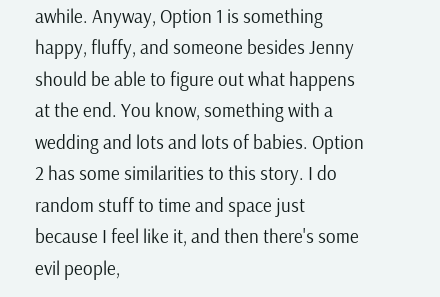awhile. Anyway, Option 1 is something happy, fluffy, and someone besides Jenny should be able to figure out what happens at the end. You know, something with a wedding and lots and lots of babies. Option 2 has some similarities to this story. I do random stuff to time and space just because I feel like it, and then there's some evil people,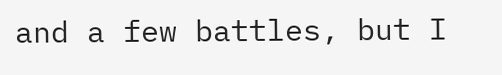and a few battles, but I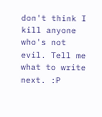don't think I kill anyone who's not evil. Tell me what to write next. :P